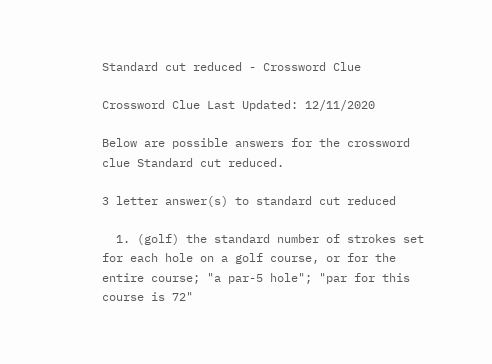Standard cut reduced - Crossword Clue

Crossword Clue Last Updated: 12/11/2020

Below are possible answers for the crossword clue Standard cut reduced.

3 letter answer(s) to standard cut reduced

  1. (golf) the standard number of strokes set for each hole on a golf course, or for the entire course; "a par-5 hole"; "par for this course is 72"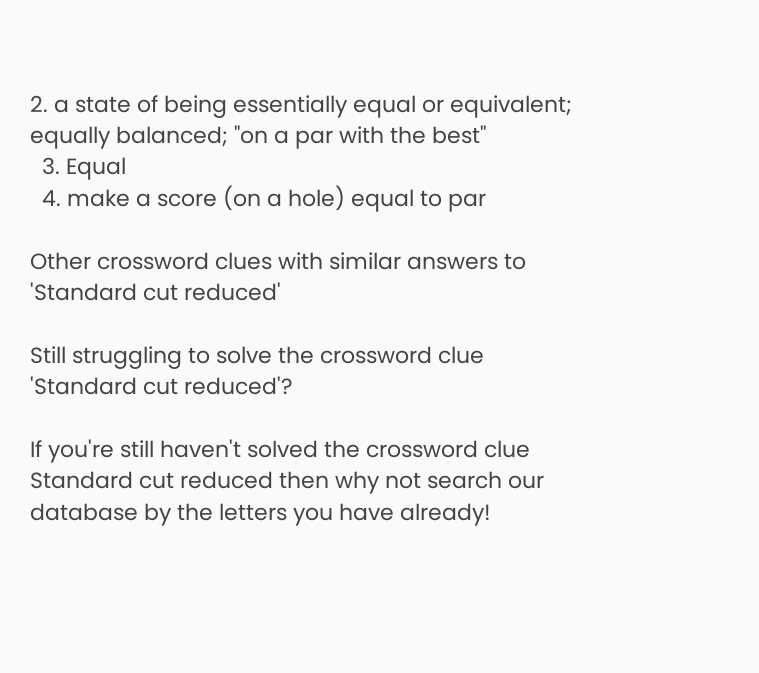2. a state of being essentially equal or equivalent; equally balanced; "on a par with the best"
  3. Equal
  4. make a score (on a hole) equal to par

Other crossword clues with similar answers to 'Standard cut reduced'

Still struggling to solve the crossword clue 'Standard cut reduced'?

If you're still haven't solved the crossword clue Standard cut reduced then why not search our database by the letters you have already!